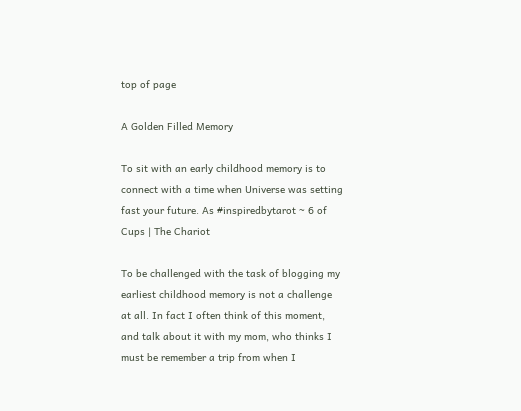top of page

A Golden Filled Memory

To sit with an early childhood memory is to connect with a time when Universe was setting fast your future. As #inspiredbytarot ~ 6 of Cups | The Chariot

To be challenged with the task of blogging my earliest childhood memory is not a challenge at all. In fact I often think of this moment, and talk about it with my mom, who thinks I must be remember a trip from when I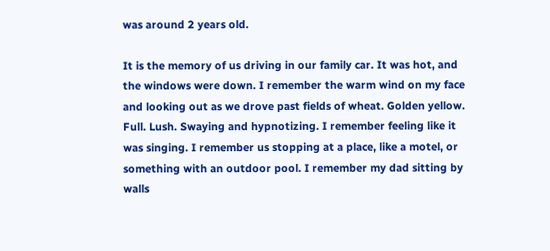was around 2 years old.

It is the memory of us driving in our family car. It was hot, and the windows were down. I remember the warm wind on my face and looking out as we drove past fields of wheat. Golden yellow. Full. Lush. Swaying and hypnotizing. I remember feeling like it was singing. I remember us stopping at a place, like a motel, or something with an outdoor pool. I remember my dad sitting by walls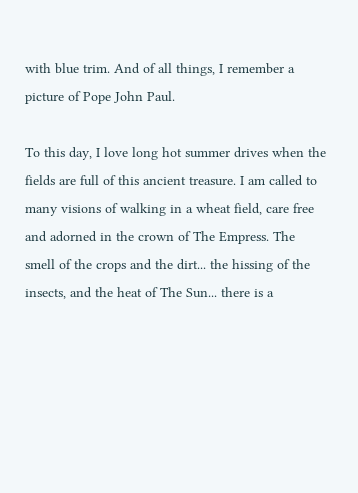with blue trim. And of all things, I remember a picture of Pope John Paul.

To this day, I love long hot summer drives when the fields are full of this ancient treasure. I am called to many visions of walking in a wheat field, care free and adorned in the crown of The Empress. The smell of the crops and the dirt... the hissing of the insects, and the heat of The Sun... there is a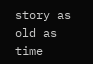story as old as time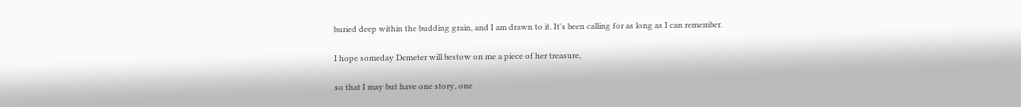buried deep within the budding grain, and I am drawn to it. It's been calling for as long as I can remember.

I hope someday Demeter will bestow on me a piece of her treasure,

so that I may but have one story, one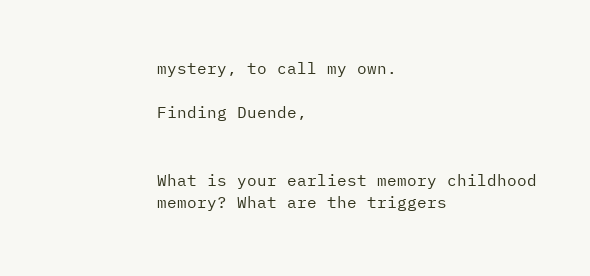mystery, to call my own.

Finding Duende,


What is your earliest memory childhood memory? What are the triggers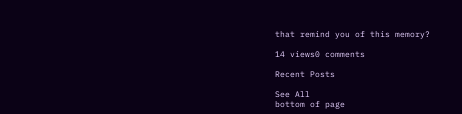that remind you of this memory?

14 views0 comments

Recent Posts

See All
bottom of page